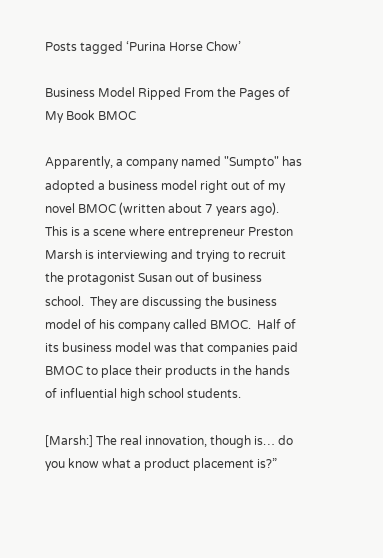Posts tagged ‘Purina Horse Chow’

Business Model Ripped From the Pages of My Book BMOC

Apparently, a company named "Sumpto" has adopted a business model right out of my novel BMOC (written about 7 years ago).  This is a scene where entrepreneur Preston Marsh is interviewing and trying to recruit the protagonist Susan out of business school.  They are discussing the business model of his company called BMOC.  Half of its business model was that companies paid BMOC to place their products in the hands of influential high school students.

[Marsh:] The real innovation, though is… do you know what a product placement is?”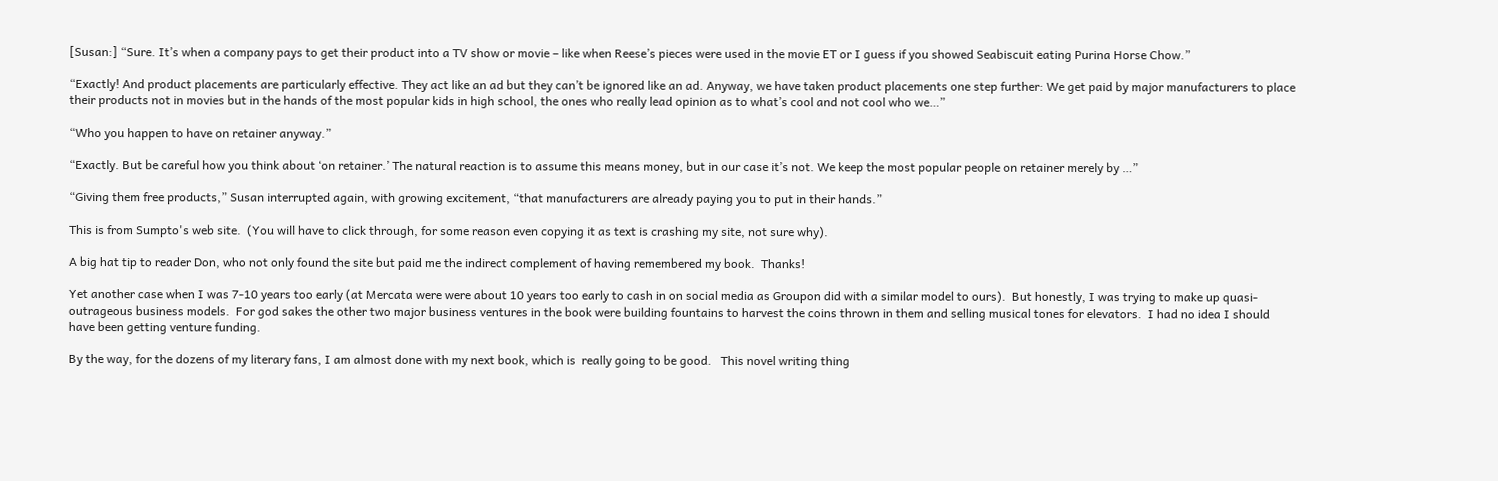[Susan:] “Sure. It’s when a company pays to get their product into a TV show or movie – like when Reese’s pieces were used in the movie ET or I guess if you showed Seabiscuit eating Purina Horse Chow.”

“Exactly! And product placements are particularly effective. They act like an ad but they can’t be ignored like an ad. Anyway, we have taken product placements one step further: We get paid by major manufacturers to place their products not in movies but in the hands of the most popular kids in high school, the ones who really lead opinion as to what’s cool and not cool who we…”

“Who you happen to have on retainer anyway.”

“Exactly. But be careful how you think about ‘on retainer.’ The natural reaction is to assume this means money, but in our case it’s not. We keep the most popular people on retainer merely by …”

“Giving them free products,” Susan interrupted again, with growing excitement, “that manufacturers are already paying you to put in their hands.”

This is from Sumpto's web site.  (You will have to click through, for some reason even copying it as text is crashing my site, not sure why).

A big hat tip to reader Don, who not only found the site but paid me the indirect complement of having remembered my book.  Thanks!

Yet another case when I was 7-10 years too early (at Mercata were were about 10 years too early to cash in on social media as Groupon did with a similar model to ours).  But honestly, I was trying to make up quasi-outrageous business models.  For god sakes the other two major business ventures in the book were building fountains to harvest the coins thrown in them and selling musical tones for elevators.  I had no idea I should have been getting venture funding.

By the way, for the dozens of my literary fans, I am almost done with my next book, which is  really going to be good.   This novel writing thing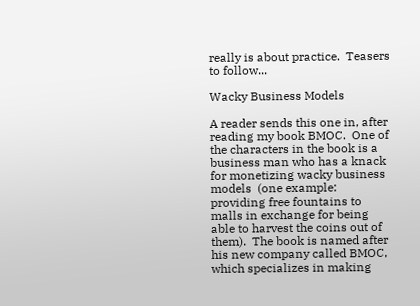really is about practice.  Teasers to follow...

Wacky Business Models

A reader sends this one in, after reading my book BMOC.  One of the characters in the book is a business man who has a knack for monetizing wacky business models  (one example:  providing free fountains to malls in exchange for being able to harvest the coins out of them).  The book is named after his new company called BMOC, which specializes in making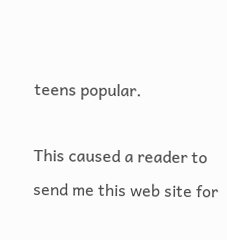teens popular.

This caused a reader to send me this web site for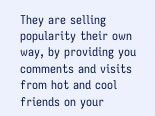They are selling popularity their own way, by providing you comments and visits from hot and cool friends on your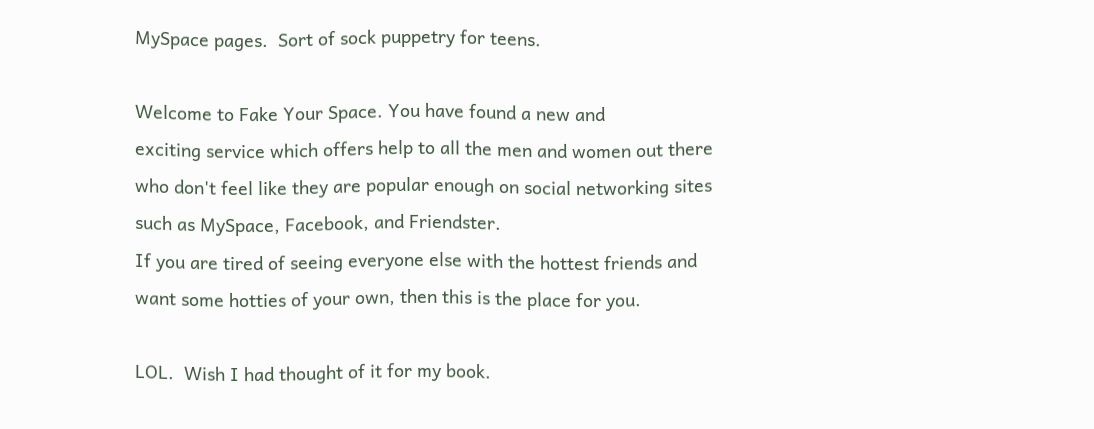MySpace pages.  Sort of sock puppetry for teens.

Welcome to Fake Your Space. You have found a new and
exciting service which offers help to all the men and women out there
who don't feel like they are popular enough on social networking sites
such as MySpace, Facebook, and Friendster.
If you are tired of seeing everyone else with the hottest friends and
want some hotties of your own, then this is the place for you.

LOL.  Wish I had thought of it for my book.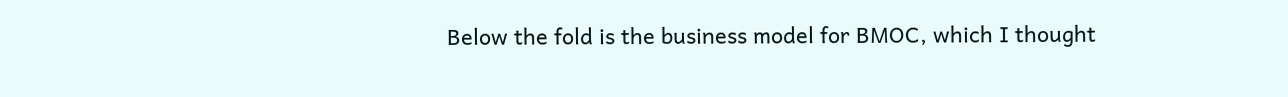Below the fold is the business model for BMOC, which I thought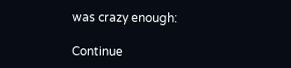was crazy enough:

Continue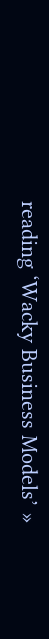reading ‘Wacky Business Models’ »